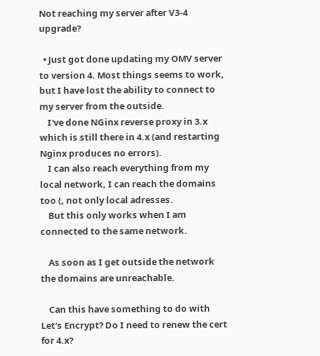Not reaching my server after V3-4 upgrade?

  • Just got done updating my OMV server to version 4. Most things seems to work, but I have lost the ability to connect to my server from the outside.
    I've done NGinx reverse proxy in 3.x which is still there in 4.x (and restarting Nginx produces no errors).
    I can also reach everything from my local network, I can reach the domains too (, not only local adresses.
    But this only works when I am connected to the same network.

    As soon as I get outside the network the domains are unreachable.

    Can this have something to do with Let's Encrypt? Do I need to renew the cert for 4.x?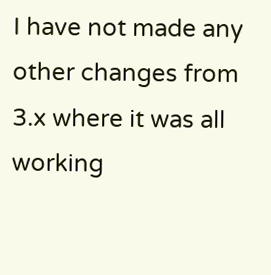I have not made any other changes from 3.x where it was all working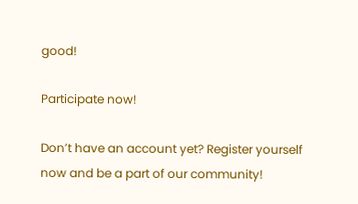good!

Participate now!

Don’t have an account yet? Register yourself now and be a part of our community!